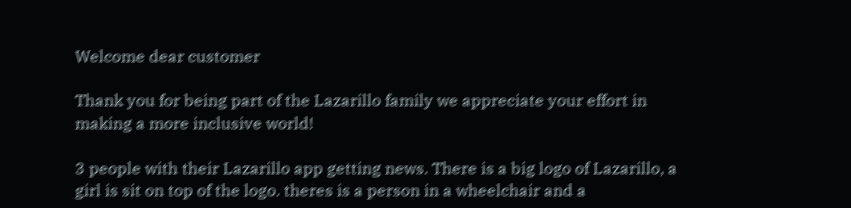Welcome dear customer

Thank you for being part of the Lazarillo family we appreciate your effort in making a more inclusive world!

3 people with their Lazarillo app getting news. There is a big logo of Lazarillo, a girl is sit on top of the logo. theres is a person in a wheelchair and a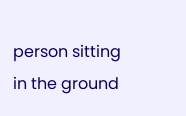person sitting in the ground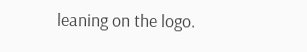leaning on the logo.